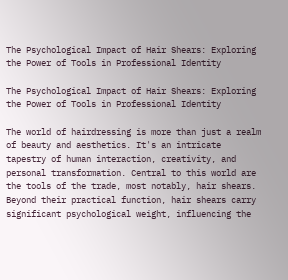The Psychological Impact of Hair Shears: Exploring the Power of Tools in Professional Identity

The Psychological Impact of Hair Shears: Exploring the Power of Tools in Professional Identity

The world of hairdressing is more than just a realm of beauty and aesthetics. It's an intricate tapestry of human interaction, creativity, and personal transformation. Central to this world are the tools of the trade, most notably, hair shears. Beyond their practical function, hair shears carry significant psychological weight, influencing the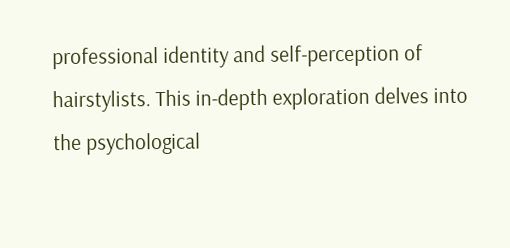professional identity and self-perception of hairstylists. This in-depth exploration delves into the psychological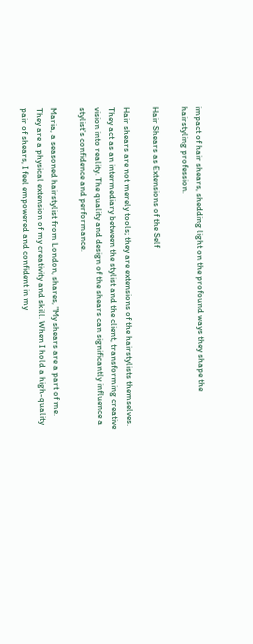impact of hair shears, shedding light on the profound ways they shape the hairstyling profession.

Hair Shears as Extensions of the Self

Hair shears are not merely tools; they are extensions of the hairstylists themselves. They act as an intermediary between the stylist and the client, transforming creative vision into reality. The quality and design of the shears can significantly influence a stylist's confidence and performance.

Maria, a seasoned hairstylist from London, shares, "My shears are a part of me. They are a physical extension of my creativity and skill. When I hold a high-quality pair of shears, I feel empowered and confident in my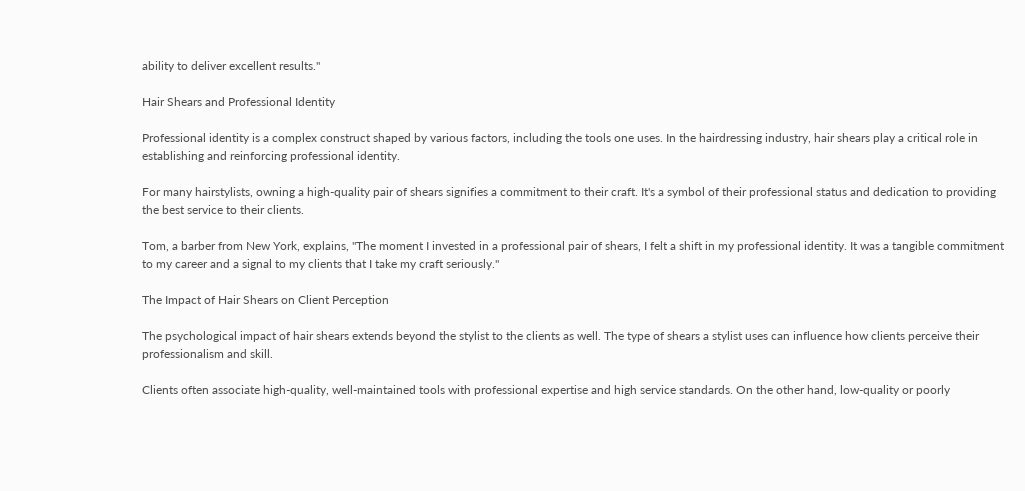ability to deliver excellent results."

Hair Shears and Professional Identity

Professional identity is a complex construct shaped by various factors, including the tools one uses. In the hairdressing industry, hair shears play a critical role in establishing and reinforcing professional identity.

For many hairstylists, owning a high-quality pair of shears signifies a commitment to their craft. It's a symbol of their professional status and dedication to providing the best service to their clients.

Tom, a barber from New York, explains, "The moment I invested in a professional pair of shears, I felt a shift in my professional identity. It was a tangible commitment to my career and a signal to my clients that I take my craft seriously."

The Impact of Hair Shears on Client Perception

The psychological impact of hair shears extends beyond the stylist to the clients as well. The type of shears a stylist uses can influence how clients perceive their professionalism and skill.

Clients often associate high-quality, well-maintained tools with professional expertise and high service standards. On the other hand, low-quality or poorly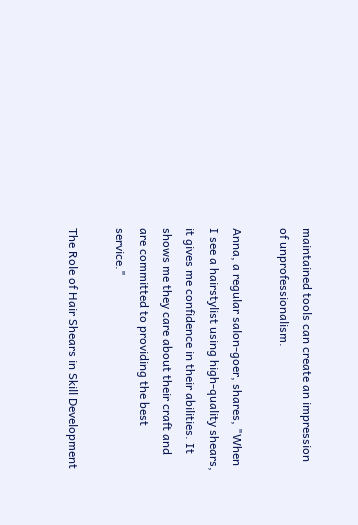maintained tools can create an impression of unprofessionalism.

Anna, a regular salon-goer, shares, "When I see a hairstylist using high-quality shears, it gives me confidence in their abilities. It shows me they care about their craft and are committed to providing the best service."

The Role of Hair Shears in Skill Development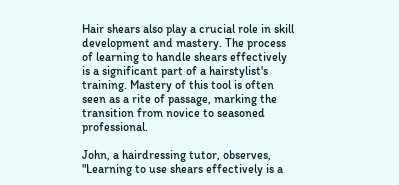Hair shears also play a crucial role in skill development and mastery. The process of learning to handle shears effectively is a significant part of a hairstylist's training. Mastery of this tool is often seen as a rite of passage, marking the transition from novice to seasoned professional.

John, a hairdressing tutor, observes, "Learning to use shears effectively is a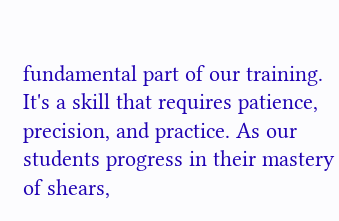fundamental part of our training. It's a skill that requires patience, precision, and practice. As our students progress in their mastery of shears,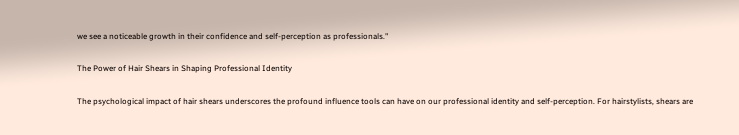we see a noticeable growth in their confidence and self-perception as professionals."

The Power of Hair Shears in Shaping Professional Identity

The psychological impact of hair shears underscores the profound influence tools can have on our professional identity and self-perception. For hairstylists, shears are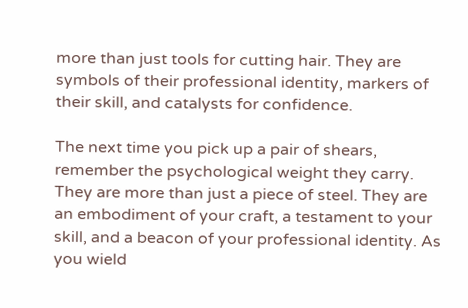more than just tools for cutting hair. They are symbols of their professional identity, markers of their skill, and catalysts for confidence.

The next time you pick up a pair of shears, remember the psychological weight they carry. They are more than just a piece of steel. They are an embodiment of your craft, a testament to your skill, and a beacon of your professional identity. As you wield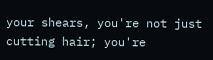your shears, you're not just cutting hair; you're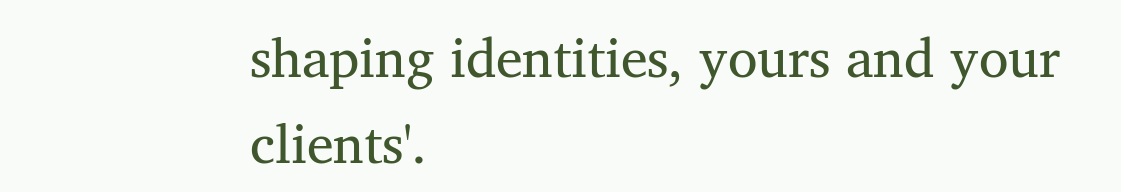shaping identities, yours and your clients'.